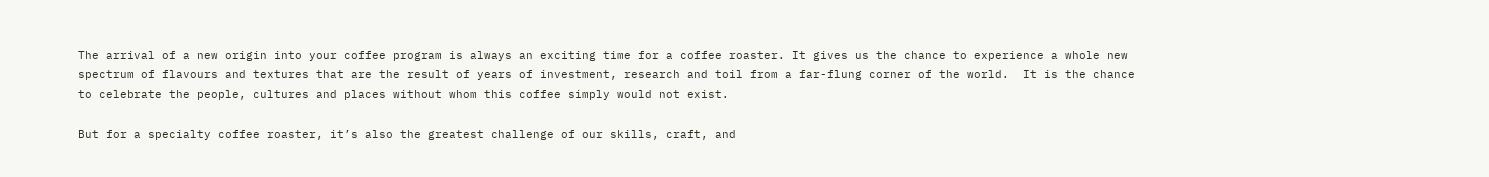The arrival of a new origin into your coffee program is always an exciting time for a coffee roaster. It gives us the chance to experience a whole new spectrum of flavours and textures that are the result of years of investment, research and toil from a far-flung corner of the world.  It is the chance to celebrate the people, cultures and places without whom this coffee simply would not exist.

But for a specialty coffee roaster, it’s also the greatest challenge of our skills, craft, and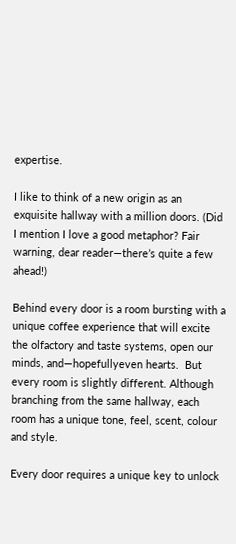expertise.

I like to think of a new origin as an exquisite hallway with a million doors. (Did I mention I love a good metaphor? Fair warning, dear reader—there’s quite a few ahead!)

Behind every door is a room bursting with a unique coffee experience that will excite the olfactory and taste systems, open our minds, and—hopefullyeven hearts.  But every room is slightly different. Although branching from the same hallway, each room has a unique tone, feel, scent, colour and style.

Every door requires a unique key to unlock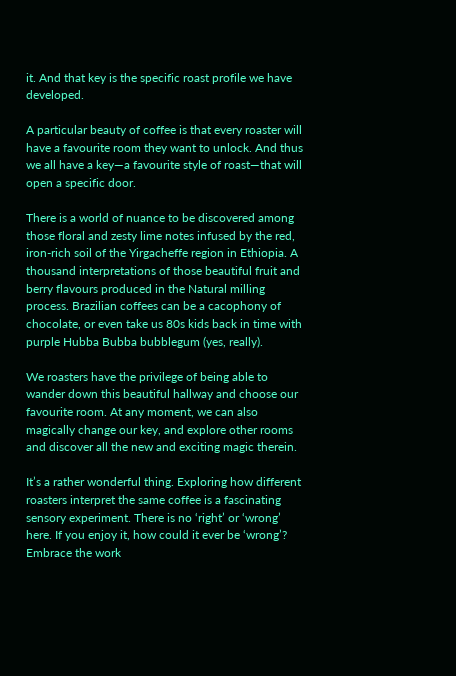it. And that key is the specific roast profile we have developed.

A particular beauty of coffee is that every roaster will have a favourite room they want to unlock. And thus we all have a key—a favourite style of roast—that will open a specific door.

There is a world of nuance to be discovered among those floral and zesty lime notes infused by the red, iron-rich soil of the Yirgacheffe region in Ethiopia. A thousand interpretations of those beautiful fruit and berry flavours produced in the Natural milling process. Brazilian coffees can be a cacophony of chocolate, or even take us 80s kids back in time with purple Hubba Bubba bubblegum (yes, really).

We roasters have the privilege of being able to wander down this beautiful hallway and choose our favourite room. At any moment, we can also magically change our key, and explore other rooms and discover all the new and exciting magic therein.

It’s a rather wonderful thing. Exploring how different roasters interpret the same coffee is a fascinating sensory experiment. There is no ‘right’ or ‘wrong’ here. If you enjoy it, how could it ever be ‘wrong’? Embrace the work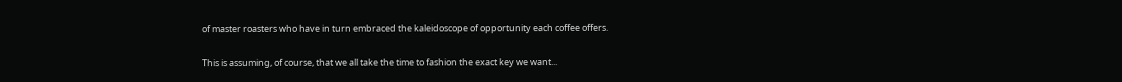of master roasters who have in turn embraced the kaleidoscope of opportunity each coffee offers.

This is assuming, of course, that we all take the time to fashion the exact key we want...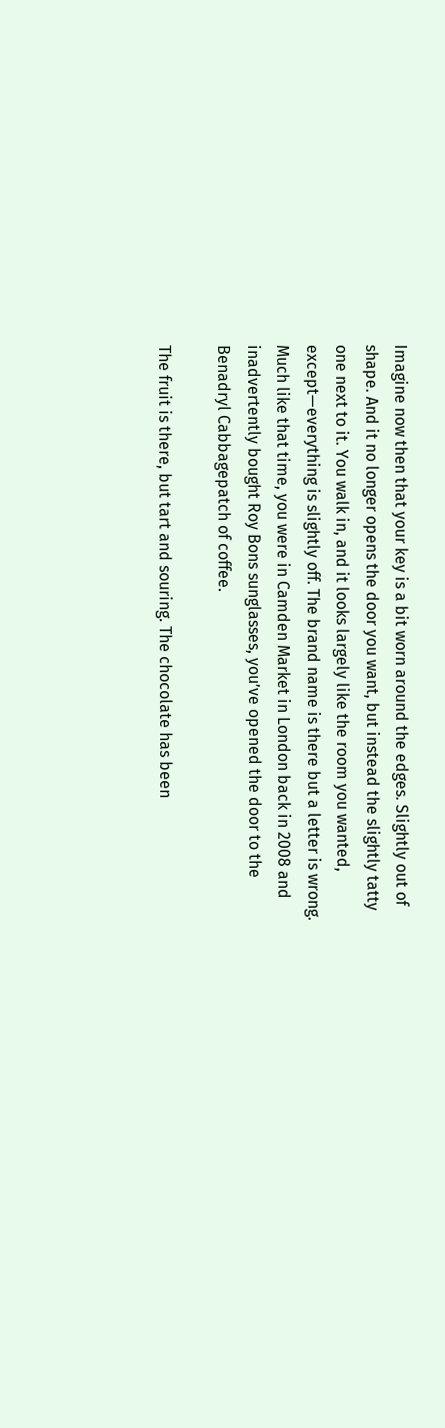Imagine now then that your key is a bit worn around the edges. Slightly out of shape. And it no longer opens the door you want, but instead the slightly tatty one next to it. You walk in, and it looks largely like the room you wanted, except—everything is slightly off. The brand name is there but a letter is wrong. Much like that time, you were in Camden Market in London back in 2008 and inadvertently bought Roy Bons sunglasses, you’ve opened the door to the Benadryl Cabbagepatch of coffee.

The fruit is there, but tart and souring. The chocolate has been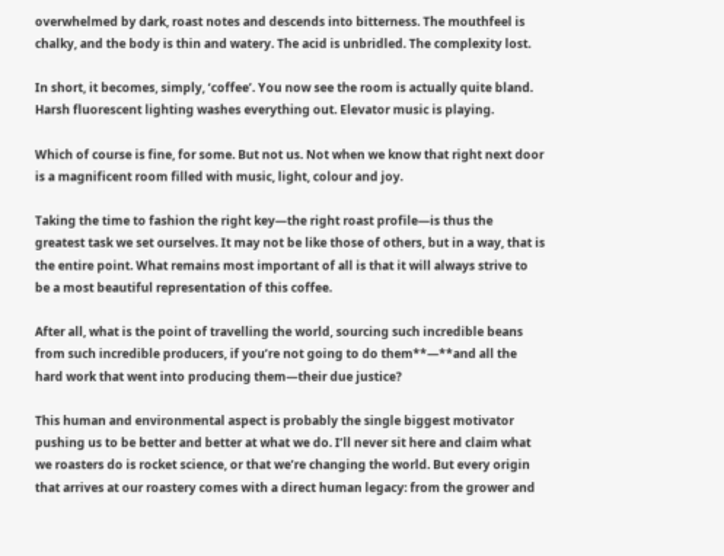overwhelmed by dark, roast notes and descends into bitterness. The mouthfeel is chalky, and the body is thin and watery. The acid is unbridled. The complexity lost.

In short, it becomes, simply, ‘coffee’. You now see the room is actually quite bland. Harsh fluorescent lighting washes everything out. Elevator music is playing.

Which of course is fine, for some. But not us. Not when we know that right next door is a magnificent room filled with music, light, colour and joy.

Taking the time to fashion the right key—the right roast profile—is thus the greatest task we set ourselves. It may not be like those of others, but in a way, that is the entire point. What remains most important of all is that it will always strive to be a most beautiful representation of this coffee.

After all, what is the point of travelling the world, sourcing such incredible beans from such incredible producers, if you’re not going to do them**—**and all the hard work that went into producing them—their due justice?

This human and environmental aspect is probably the single biggest motivator pushing us to be better and better at what we do. I’ll never sit here and claim what we roasters do is rocket science, or that we’re changing the world. But every origin that arrives at our roastery comes with a direct human legacy: from the grower and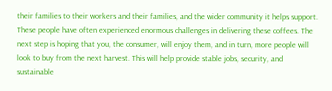their families to their workers and their families, and the wider community it helps support. These people have often experienced enormous challenges in delivering these coffees. The next step is hoping that you, the consumer, will enjoy them, and in turn, more people will look to buy from the next harvest. This will help provide stable jobs, security, and sustainable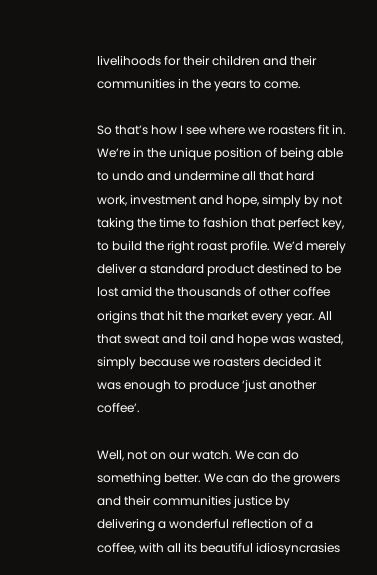livelihoods for their children and their communities in the years to come.

So that’s how I see where we roasters fit in. We’re in the unique position of being able to undo and undermine all that hard work, investment and hope, simply by not taking the time to fashion that perfect key, to build the right roast profile. We’d merely deliver a standard product destined to be lost amid the thousands of other coffee origins that hit the market every year. All that sweat and toil and hope was wasted, simply because we roasters decided it was enough to produce ‘just another coffee’.

Well, not on our watch. We can do something better. We can do the growers and their communities justice by delivering a wonderful reflection of a coffee, with all its beautiful idiosyncrasies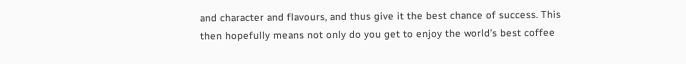and character and flavours, and thus give it the best chance of success. This then hopefully means not only do you get to enjoy the world’s best coffee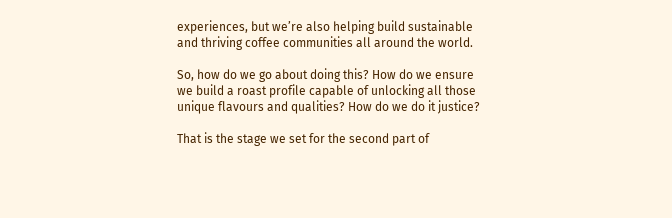experiences, but we’re also helping build sustainable and thriving coffee communities all around the world.

So, how do we go about doing this? How do we ensure we build a roast profile capable of unlocking all those unique flavours and qualities? How do we do it justice?

That is the stage we set for the second part of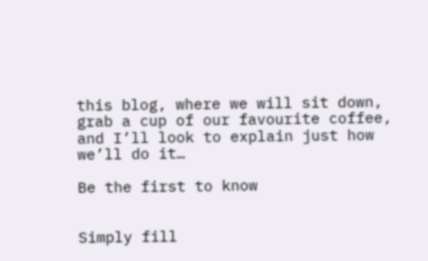this blog, where we will sit down, grab a cup of our favourite coffee, and I’ll look to explain just how we’ll do it…

Be the first to know


Simply fill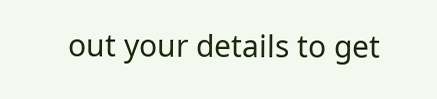out your details to get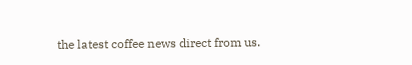the latest coffee news direct from us.